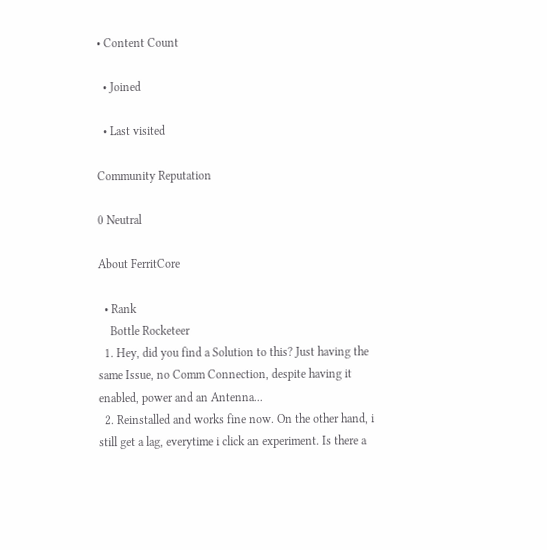• Content Count

  • Joined

  • Last visited

Community Reputation

0 Neutral

About FerritCore

  • Rank
    Bottle Rocketeer
  1. Hey, did you find a Solution to this? Just having the same Issue, no Comm Connection, despite having it enabled, power and an Antenna...
  2. Reinstalled and works fine now. On the other hand, i still get a lag, everytime i click an experiment. Is there a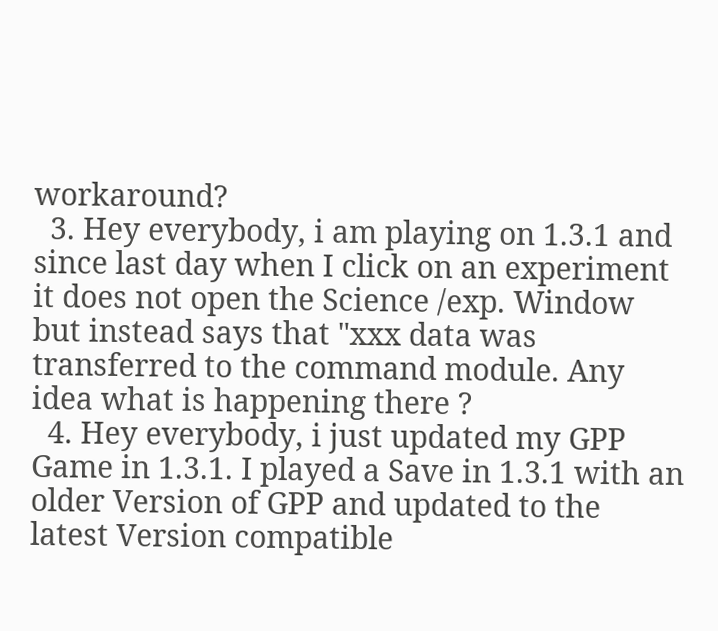workaround?
  3. Hey everybody, i am playing on 1.3.1 and since last day when I click on an experiment it does not open the Science /exp. Window but instead says that "xxx data was transferred to the command module. Any idea what is happening there ?
  4. Hey everybody, i just updated my GPP Game in 1.3.1. I played a Save in 1.3.1 with an older Version of GPP and updated to the latest Version compatible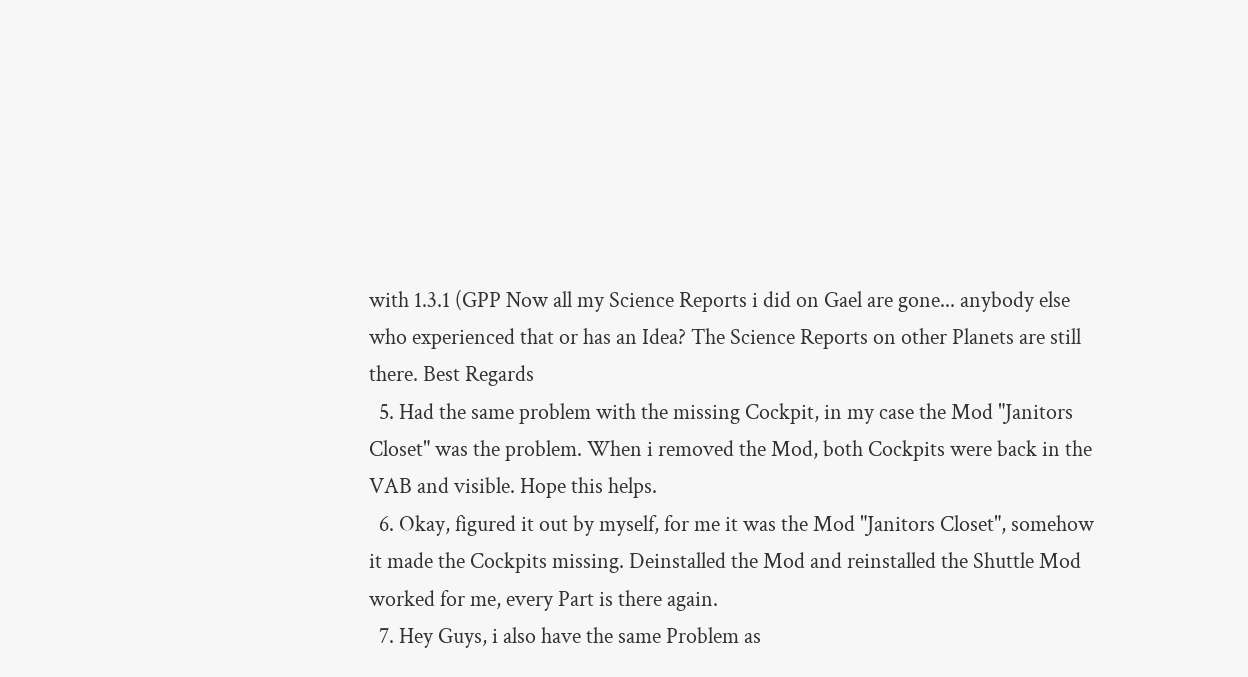with 1.3.1 (GPP Now all my Science Reports i did on Gael are gone... anybody else who experienced that or has an Idea? The Science Reports on other Planets are still there. Best Regards
  5. Had the same problem with the missing Cockpit, in my case the Mod "Janitors Closet" was the problem. When i removed the Mod, both Cockpits were back in the VAB and visible. Hope this helps.
  6. Okay, figured it out by myself, for me it was the Mod "Janitors Closet", somehow it made the Cockpits missing. Deinstalled the Mod and reinstalled the Shuttle Mod worked for me, every Part is there again.
  7. Hey Guys, i also have the same Problem as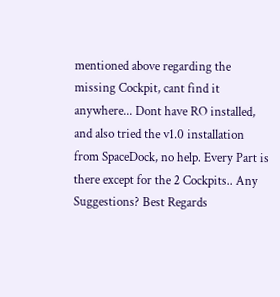mentioned above regarding the missing Cockpit, cant find it anywhere... Dont have RO installed, and also tried the v1.0 installation from SpaceDock, no help. Every Part is there except for the 2 Cockpits.. Any Suggestions? Best Regards